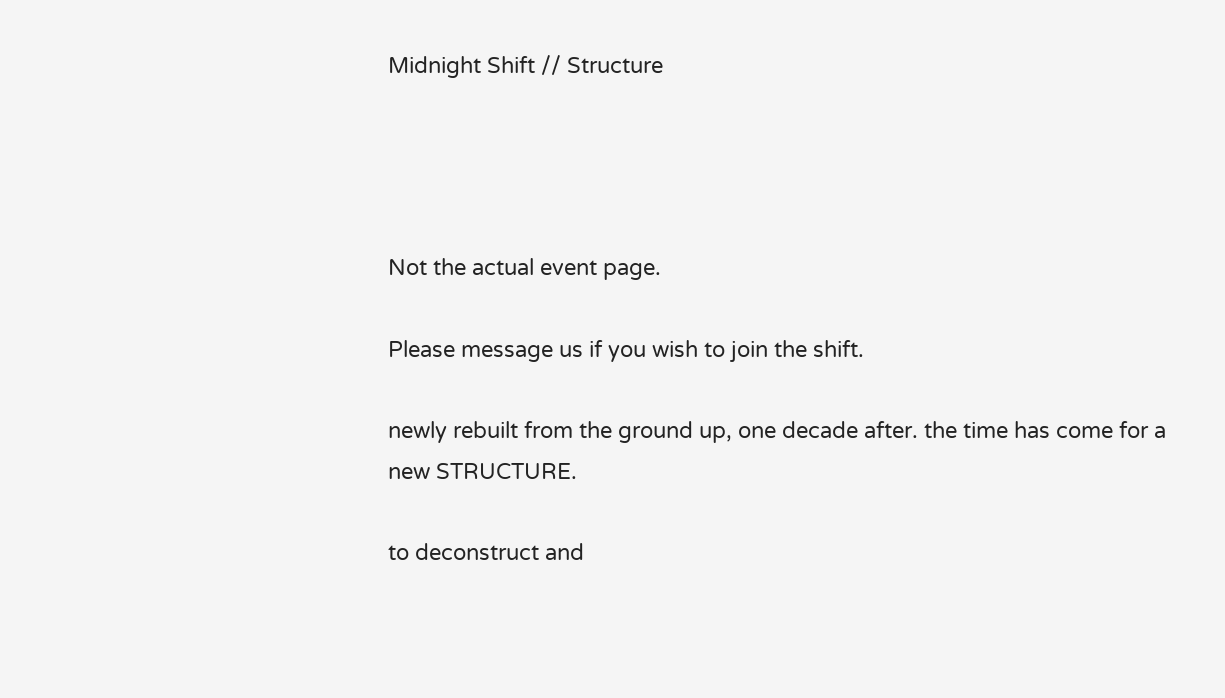Midnight Shift // Structure




Not the actual event page.

Please message us if you wish to join the shift.

newly rebuilt from the ground up, one decade after. the time has come for a new STRUCTURE.

to deconstruct and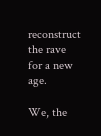reconstruct the rave for a new age.

We, the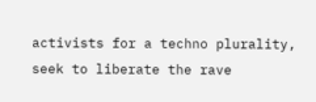activists for a techno plurality, seek to liberate the rave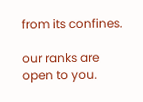from its confines.

our ranks are open to you.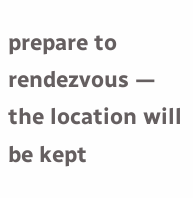prepare to rendezvous — the location will be kept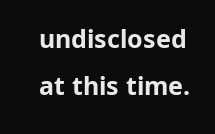undisclosed at this time.